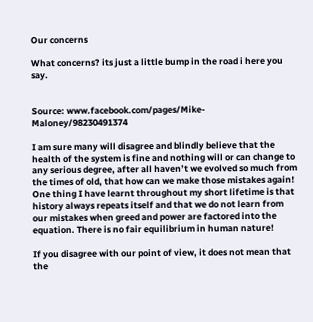Our concerns

What concerns? its just a little bump in the road i here you say.


Source: www.facebook.com/pages/Mike-Maloney/98230491374

I am sure many will disagree and blindly believe that the health of the system is fine and nothing will or can change to any serious degree, after all haven’t we evolved so much from the times of old, that how can we make those mistakes again! One thing I have learnt throughout my short lifetime is that history always repeats itself and that we do not learn from our mistakes when greed and power are factored into the equation. There is no fair equilibrium in human nature!

If you disagree with our point of view, it does not mean that the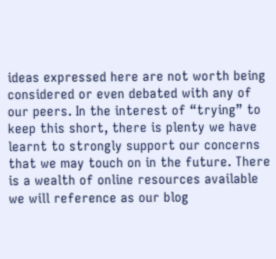ideas expressed here are not worth being considered or even debated with any of our peers. In the interest of “trying” to keep this short, there is plenty we have learnt to strongly support our concerns that we may touch on in the future. There is a wealth of online resources available we will reference as our blog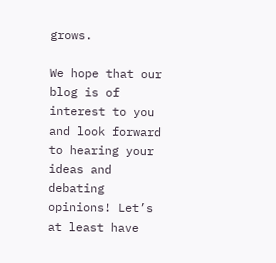grows.

We hope that our blog is of interest to you and look forward to hearing your ideas and debating opinions! Let’s at least have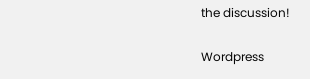the discussion!

Wordpress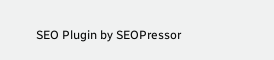SEO Plugin by SEOPressor